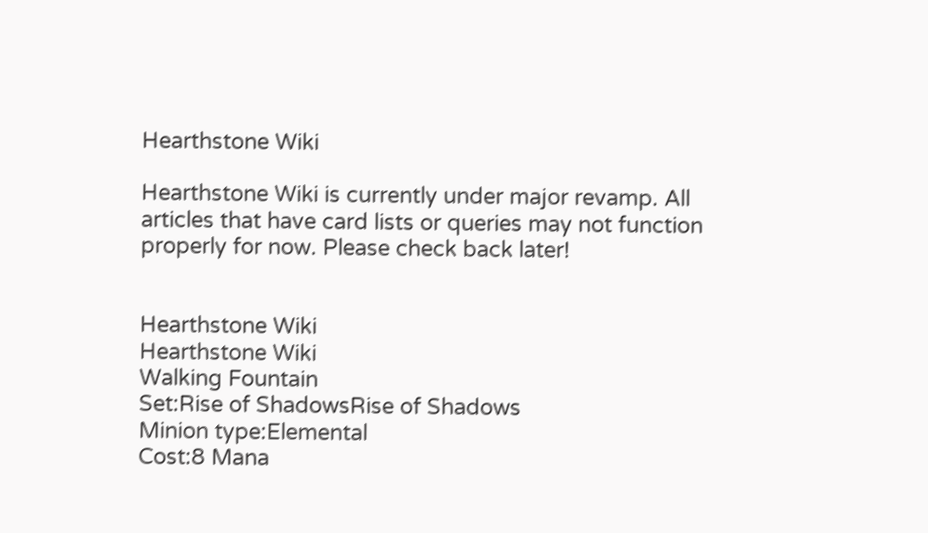Hearthstone Wiki

Hearthstone Wiki is currently under major revamp. All articles that have card lists or queries may not function properly for now. Please check back later!


Hearthstone Wiki
Hearthstone Wiki
Walking Fountain
Set:Rise of ShadowsRise of Shadows
Minion type:Elemental
Cost:8 Mana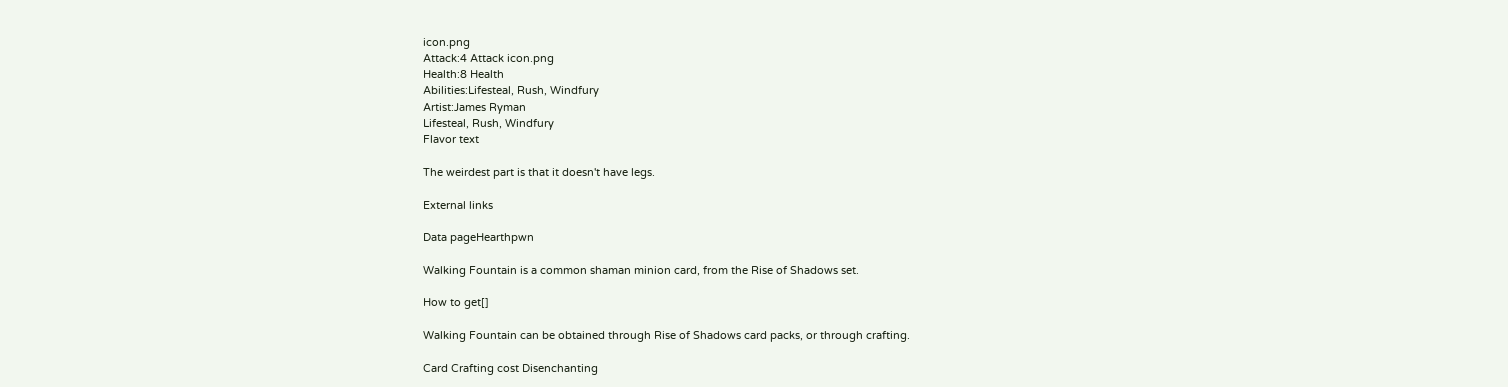icon.png
Attack:4 Attack icon.png
Health:8 Health
Abilities:Lifesteal, Rush, Windfury
Artist:James Ryman
Lifesteal, Rush, Windfury
Flavor text

The weirdest part is that it doesn't have legs.

External links

Data pageHearthpwn

Walking Fountain is a common shaman minion card, from the Rise of Shadows set.

How to get[]

Walking Fountain can be obtained through Rise of Shadows card packs, or through crafting.

Card Crafting cost Disenchanting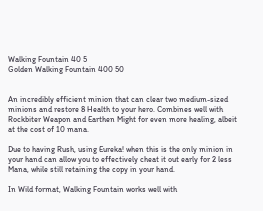Walking Fountain 40 5
Golden Walking Fountain 400 50


An incredibly efficient minion that can clear two medium-sized minions and restore 8 Health to your hero. Combines well with Rockbiter Weapon and Earthen Might for even more healing, albeit at the cost of 10 mana.

Due to having Rush, using Eureka! when this is the only minion in your hand can allow you to effectively cheat it out early for 2 less Mana, while still retaining the copy in your hand.

In Wild format, Walking Fountain works well with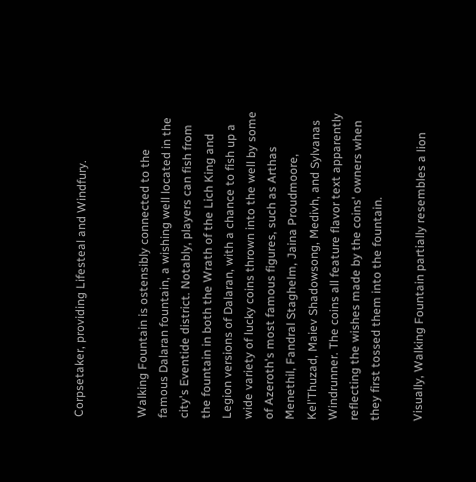Corpsetaker, providing Lifesteal and Windfury.


Walking Fountain is ostensibly connected to the famous Dalaran fountain, a wishing well located in the city's Eventide district. Notably, players can fish from the fountain in both the Wrath of the Lich King and Legion versions of Dalaran, with a chance to fish up a wide variety of lucky coins thrown into the well by some of Azeroth's most famous figures, such as Arthas Menethil, Fandral Staghelm, Jaina Proudmoore, Kel'Thuzad, Maiev Shadowsong, Medivh, and Sylvanas Windrunner. The coins all feature flavor text apparently reflecting the wishes made by the coins' owners when they first tossed them into the fountain.

Visually, Walking Fountain partially resembles a lion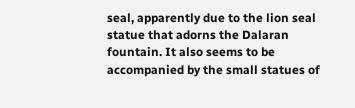seal, apparently due to the lion seal statue that adorns the Dalaran fountain. It also seems to be accompanied by the small statues of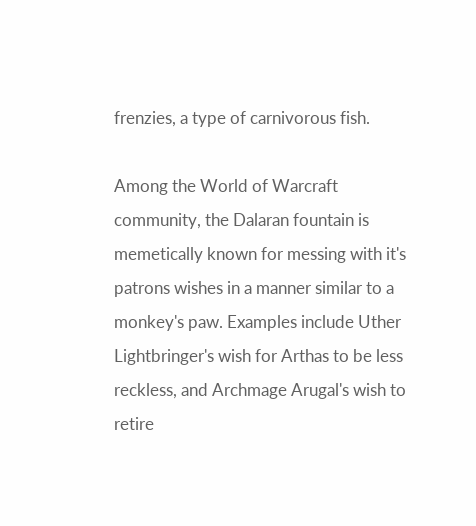frenzies, a type of carnivorous fish.

Among the World of Warcraft community, the Dalaran fountain is memetically known for messing with it's patrons wishes in a manner similar to a monkey's paw. Examples include Uther Lightbringer's wish for Arthas to be less reckless, and Archmage Arugal's wish to retire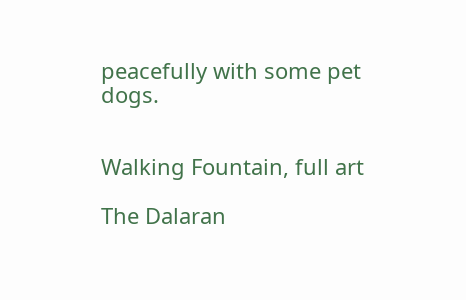peacefully with some pet dogs.


Walking Fountain, full art

The Dalaran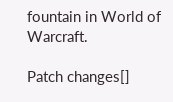fountain in World of Warcraft.

Patch changes[]